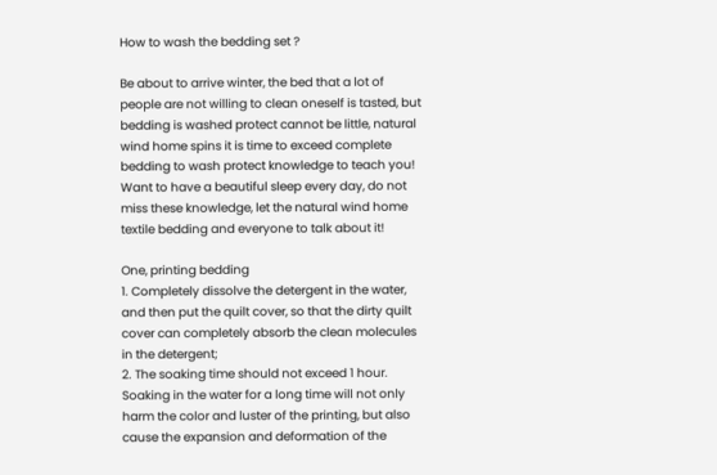How to wash the bedding set ?

Be about to arrive winter, the bed that a lot of people are not willing to clean oneself is tasted, but bedding is washed protect cannot be little, natural wind home spins it is time to exceed complete bedding to wash protect knowledge to teach you! Want to have a beautiful sleep every day, do not miss these knowledge, let the natural wind home textile bedding and everyone to talk about it!

One, printing bedding
1. Completely dissolve the detergent in the water, and then put the quilt cover, so that the dirty quilt cover can completely absorb the clean molecules in the detergent;
2. The soaking time should not exceed 1 hour. Soaking in the water for a long time will not only harm the color and luster of the printing, but also cause the expansion and deformation of the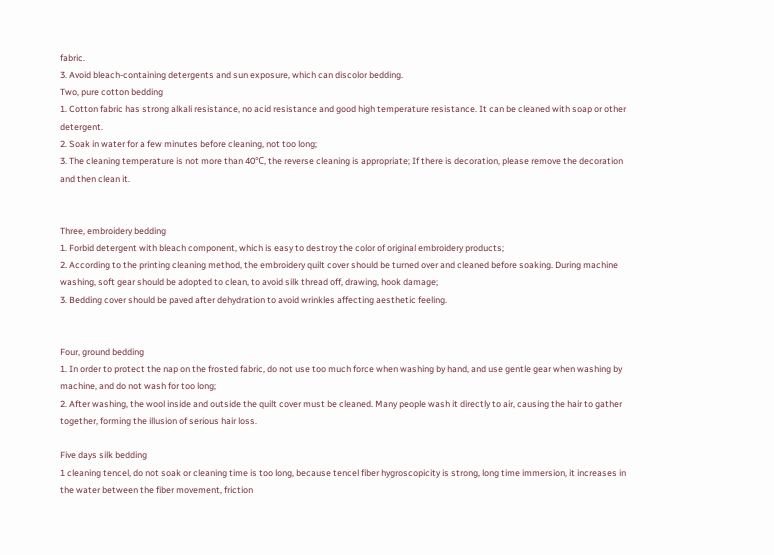fabric.
3. Avoid bleach-containing detergents and sun exposure, which can discolor bedding.
Two, pure cotton bedding
1. Cotton fabric has strong alkali resistance, no acid resistance and good high temperature resistance. It can be cleaned with soap or other detergent.
2. Soak in water for a few minutes before cleaning, not too long;
3. The cleaning temperature is not more than 40℃, the reverse cleaning is appropriate; If there is decoration, please remove the decoration and then clean it.


Three, embroidery bedding
1. Forbid detergent with bleach component, which is easy to destroy the color of original embroidery products;
2. According to the printing cleaning method, the embroidery quilt cover should be turned over and cleaned before soaking. During machine washing, soft gear should be adopted to clean, to avoid silk thread off, drawing, hook damage;
3. Bedding cover should be paved after dehydration to avoid wrinkles affecting aesthetic feeling.


Four, ground bedding
1. In order to protect the nap on the frosted fabric, do not use too much force when washing by hand, and use gentle gear when washing by machine, and do not wash for too long;
2. After washing, the wool inside and outside the quilt cover must be cleaned. Many people wash it directly to air, causing the hair to gather together, forming the illusion of serious hair loss.

Five days silk bedding
1 cleaning tencel, do not soak or cleaning time is too long, because tencel fiber hygroscopicity is strong, long time immersion, it increases in the water between the fiber movement, friction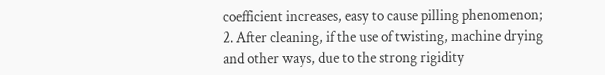coefficient increases, easy to cause pilling phenomenon;
2. After cleaning, if the use of twisting, machine drying and other ways, due to the strong rigidity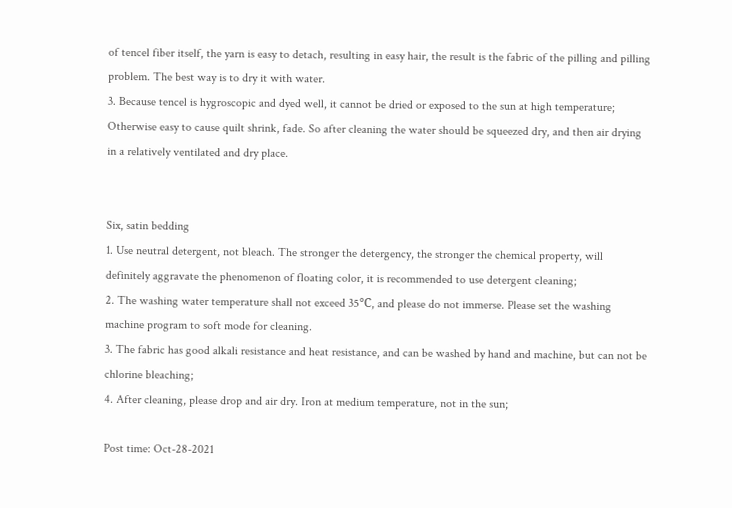of tencel fiber itself, the yarn is easy to detach, resulting in easy hair, the result is the fabric of the pilling and pilling problem. The best way is to dry it with water.
3. Because tencel is hygroscopic and dyed well, it cannot be dried or exposed to the sun at high temperature; Otherwise easy to cause quilt shrink, fade. So after cleaning the water should be squeezed dry, and then air drying in a relatively ventilated and dry place.


Six, satin bedding
1. Use neutral detergent, not bleach. The stronger the detergency, the stronger the chemical property, will definitely aggravate the phenomenon of floating color, it is recommended to use detergent cleaning;
2. The washing water temperature shall not exceed 35℃, and please do not immerse. Please set the washing machine program to soft mode for cleaning.
3. The fabric has good alkali resistance and heat resistance, and can be washed by hand and machine, but can not be chlorine bleaching;
4. After cleaning, please drop and air dry. Iron at medium temperature, not in the sun;

Post time: Oct-28-2021